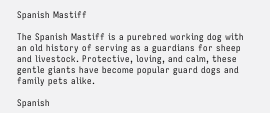Spanish Mastiff

The Spanish Mastiff is a purebred working dog with an old history of serving as a guardians for sheep and livestock. Protective, loving, and calm, these gentle giants have become popular guard dogs and family pets alike.

Spanish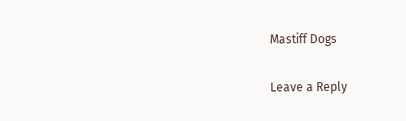Mastiff Dogs

Leave a Reply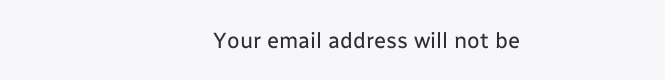Your email address will not be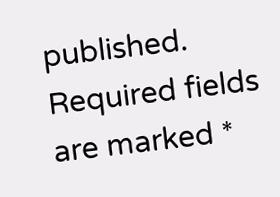published. Required fields are marked *